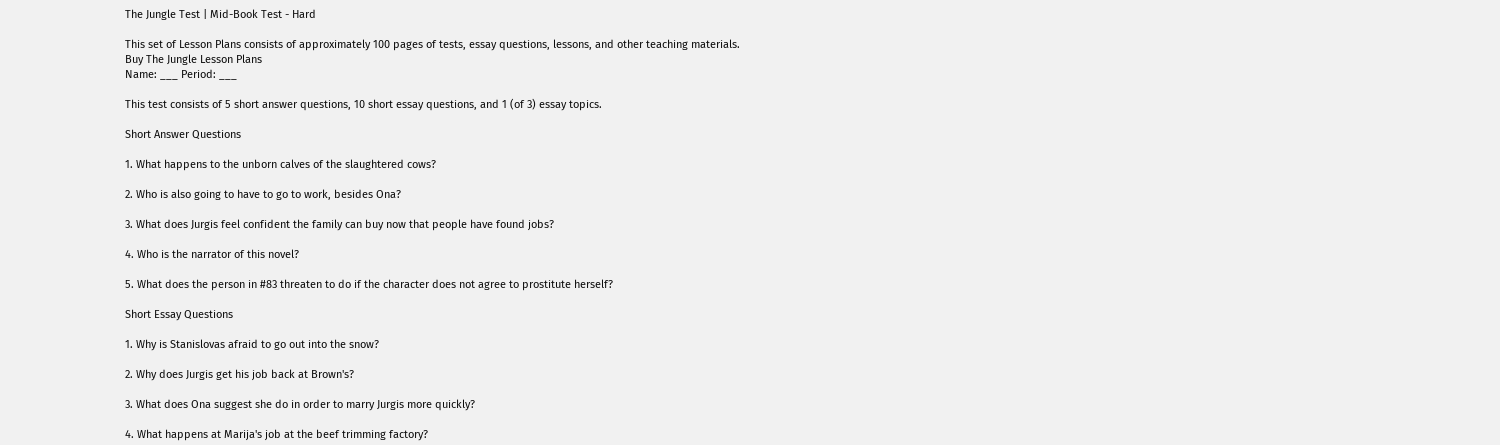The Jungle Test | Mid-Book Test - Hard

This set of Lesson Plans consists of approximately 100 pages of tests, essay questions, lessons, and other teaching materials.
Buy The Jungle Lesson Plans
Name: ___ Period: ___

This test consists of 5 short answer questions, 10 short essay questions, and 1 (of 3) essay topics.

Short Answer Questions

1. What happens to the unborn calves of the slaughtered cows?

2. Who is also going to have to go to work, besides Ona?

3. What does Jurgis feel confident the family can buy now that people have found jobs?

4. Who is the narrator of this novel?

5. What does the person in #83 threaten to do if the character does not agree to prostitute herself?

Short Essay Questions

1. Why is Stanislovas afraid to go out into the snow?

2. Why does Jurgis get his job back at Brown's?

3. What does Ona suggest she do in order to marry Jurgis more quickly?

4. What happens at Marija's job at the beef trimming factory?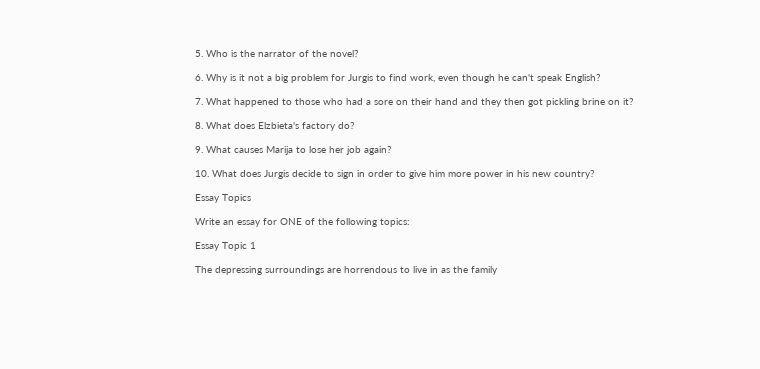5. Who is the narrator of the novel?

6. Why is it not a big problem for Jurgis to find work, even though he can't speak English?

7. What happened to those who had a sore on their hand and they then got pickling brine on it?

8. What does Elzbieta's factory do?

9. What causes Marija to lose her job again?

10. What does Jurgis decide to sign in order to give him more power in his new country?

Essay Topics

Write an essay for ONE of the following topics:

Essay Topic 1

The depressing surroundings are horrendous to live in as the family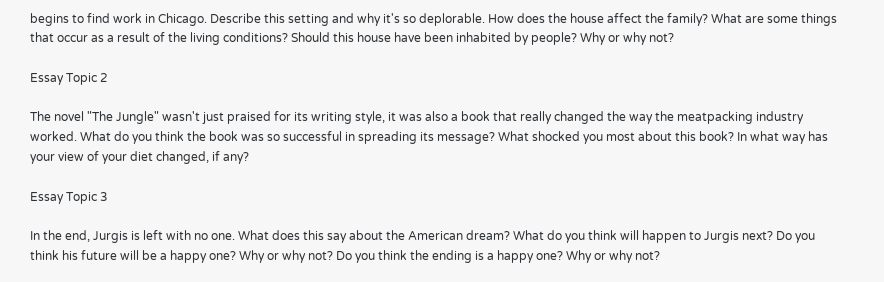begins to find work in Chicago. Describe this setting and why it's so deplorable. How does the house affect the family? What are some things that occur as a result of the living conditions? Should this house have been inhabited by people? Why or why not?

Essay Topic 2

The novel "The Jungle" wasn't just praised for its writing style, it was also a book that really changed the way the meatpacking industry worked. What do you think the book was so successful in spreading its message? What shocked you most about this book? In what way has your view of your diet changed, if any?

Essay Topic 3

In the end, Jurgis is left with no one. What does this say about the American dream? What do you think will happen to Jurgis next? Do you think his future will be a happy one? Why or why not? Do you think the ending is a happy one? Why or why not?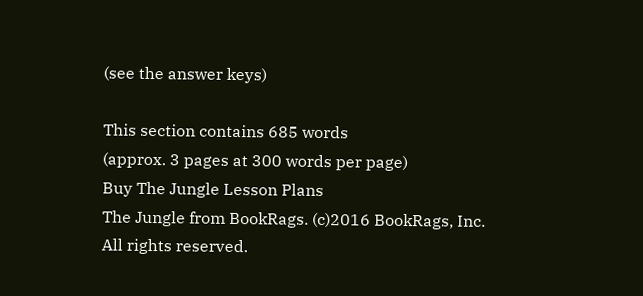(see the answer keys)

This section contains 685 words
(approx. 3 pages at 300 words per page)
Buy The Jungle Lesson Plans
The Jungle from BookRags. (c)2016 BookRags, Inc. All rights reserved.